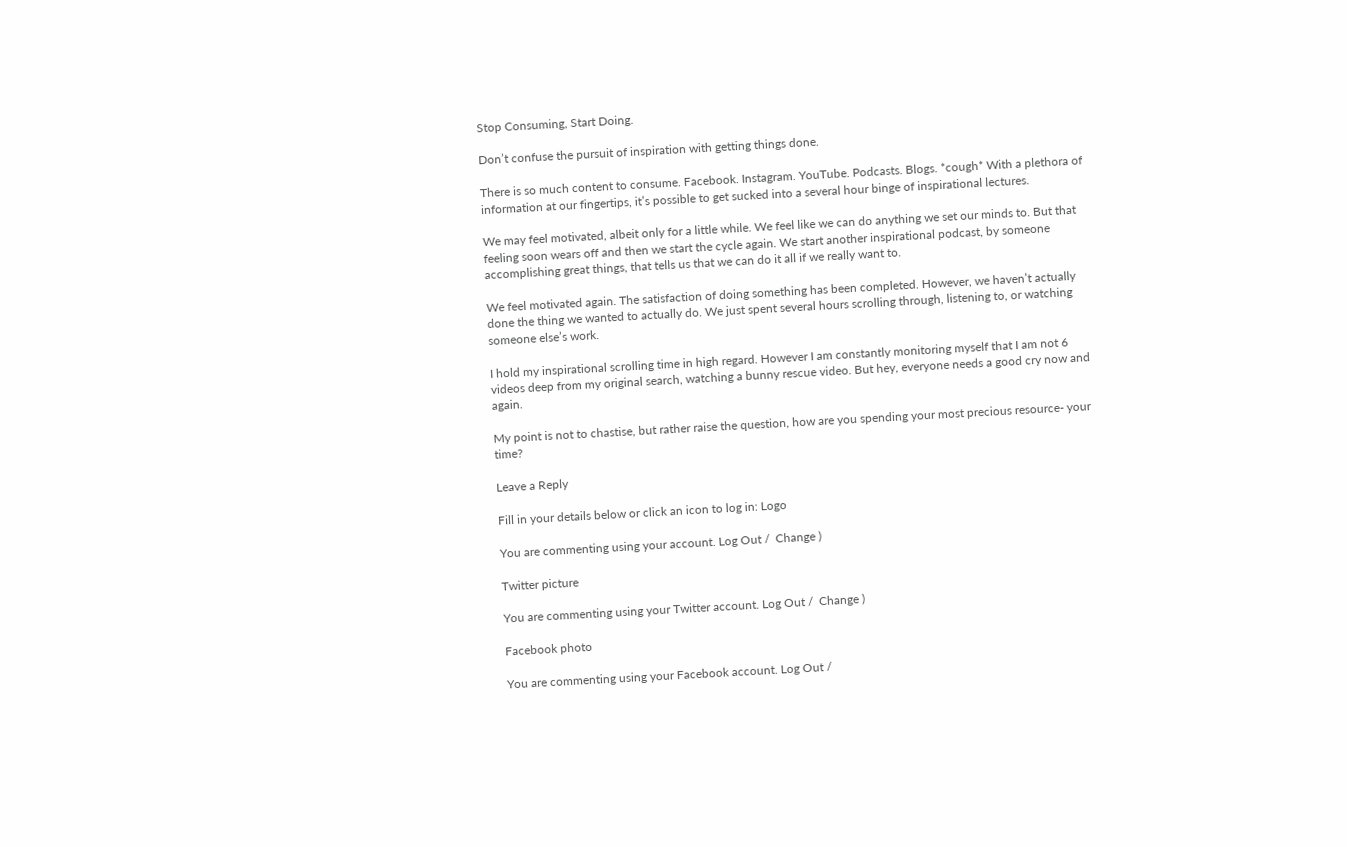Stop Consuming, Start Doing.

Don’t confuse the pursuit of inspiration with getting things done.

There is so much content to consume. Facebook. Instagram. YouTube. Podcasts. Blogs. *cough* With a plethora of information at our fingertips, it’s possible to get sucked into a several hour binge of inspirational lectures.

We may feel motivated, albeit only for a little while. We feel like we can do anything we set our minds to. But that feeling soon wears off and then we start the cycle again. We start another inspirational podcast, by someone accomplishing great things, that tells us that we can do it all if we really want to.

We feel motivated again. The satisfaction of doing something has been completed. However, we haven’t actually done the thing we wanted to actually do. We just spent several hours scrolling through, listening to, or watching someone else’s work.

I hold my inspirational scrolling time in high regard. However I am constantly monitoring myself that I am not 6 videos deep from my original search, watching a bunny rescue video. But hey, everyone needs a good cry now and again.

My point is not to chastise, but rather raise the question, how are you spending your most precious resource- your time?

Leave a Reply

Fill in your details below or click an icon to log in: Logo

You are commenting using your account. Log Out /  Change )

Twitter picture

You are commenting using your Twitter account. Log Out /  Change )

Facebook photo

You are commenting using your Facebook account. Log Out /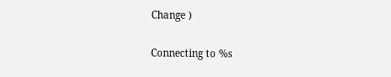Change )

Connecting to %s